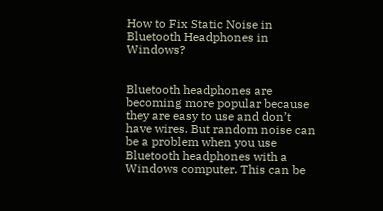How to Fix Static Noise in Bluetooth Headphones in Windows?


Bluetooth headphones are becoming more popular because they are easy to use and don’t have wires. But random noise can be a problem when you use Bluetooth headphones with a Windows computer. This can be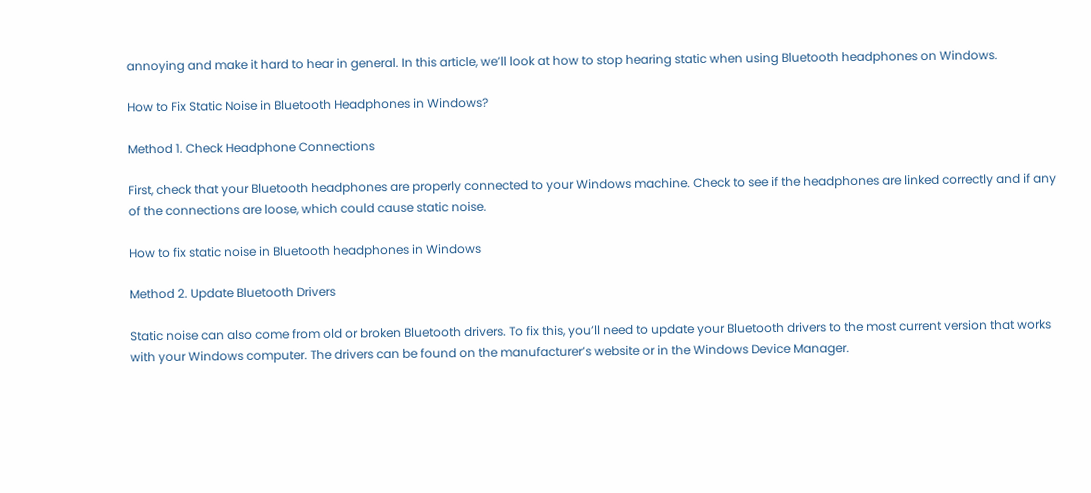annoying and make it hard to hear in general. In this article, we’ll look at how to stop hearing static when using Bluetooth headphones on Windows.

How to Fix Static Noise in Bluetooth Headphones in Windows?

Method 1. Check Headphone Connections

First, check that your Bluetooth headphones are properly connected to your Windows machine. Check to see if the headphones are linked correctly and if any of the connections are loose, which could cause static noise.

How to fix static noise in Bluetooth headphones in Windows

Method 2. Update Bluetooth Drivers

Static noise can also come from old or broken Bluetooth drivers. To fix this, you’ll need to update your Bluetooth drivers to the most current version that works with your Windows computer. The drivers can be found on the manufacturer’s website or in the Windows Device Manager.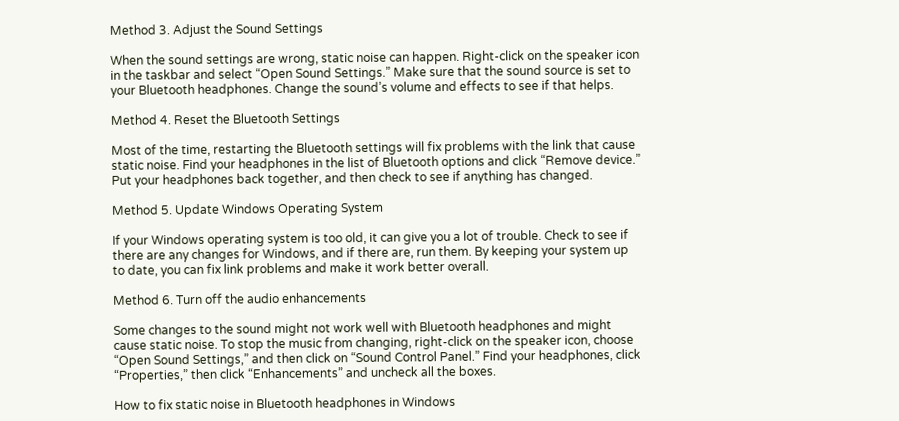Method 3. Adjust the Sound Settings

When the sound settings are wrong, static noise can happen. Right-click on the speaker icon in the taskbar and select “Open Sound Settings.” Make sure that the sound source is set to your Bluetooth headphones. Change the sound’s volume and effects to see if that helps.

Method 4. Reset the Bluetooth Settings

Most of the time, restarting the Bluetooth settings will fix problems with the link that cause static noise. Find your headphones in the list of Bluetooth options and click “Remove device.” Put your headphones back together, and then check to see if anything has changed.

Method 5. Update Windows Operating System

If your Windows operating system is too old, it can give you a lot of trouble. Check to see if there are any changes for Windows, and if there are, run them. By keeping your system up to date, you can fix link problems and make it work better overall.

Method 6. Turn off the audio enhancements

Some changes to the sound might not work well with Bluetooth headphones and might cause static noise. To stop the music from changing, right-click on the speaker icon, choose “Open Sound Settings,” and then click on “Sound Control Panel.” Find your headphones, click “Properties,” then click “Enhancements” and uncheck all the boxes.

How to fix static noise in Bluetooth headphones in Windows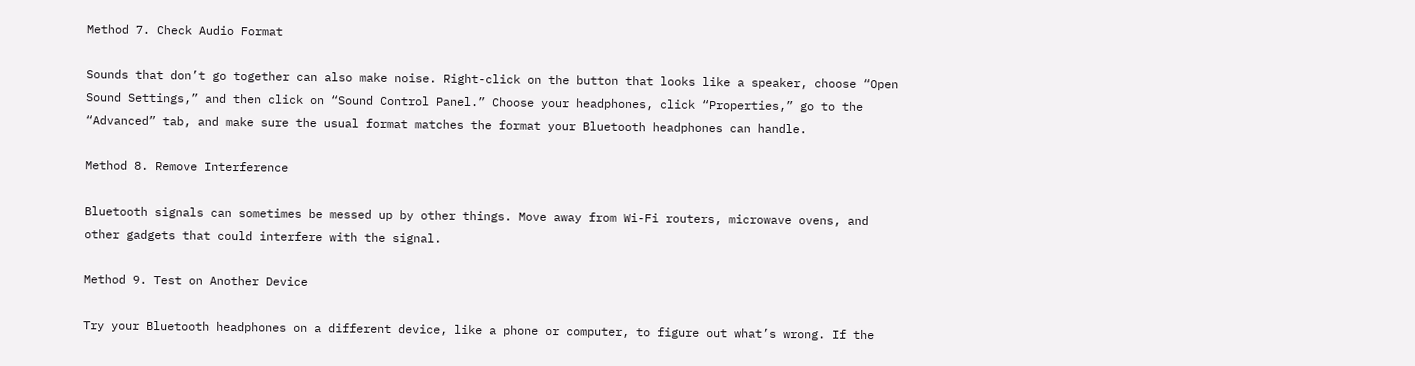Method 7. Check Audio Format

Sounds that don’t go together can also make noise. Right-click on the button that looks like a speaker, choose “Open Sound Settings,” and then click on “Sound Control Panel.” Choose your headphones, click “Properties,” go to the “Advanced” tab, and make sure the usual format matches the format your Bluetooth headphones can handle.

Method 8. Remove Interference

Bluetooth signals can sometimes be messed up by other things. Move away from Wi-Fi routers, microwave ovens, and other gadgets that could interfere with the signal.

Method 9. Test on Another Device

Try your Bluetooth headphones on a different device, like a phone or computer, to figure out what’s wrong. If the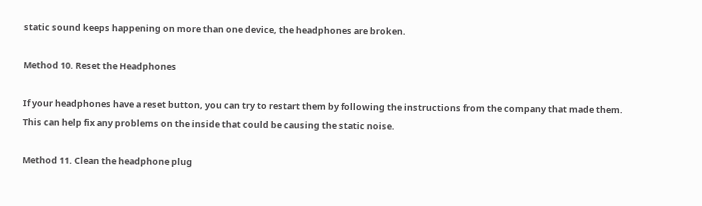static sound keeps happening on more than one device, the headphones are broken.

Method 10. Reset the Headphones

If your headphones have a reset button, you can try to restart them by following the instructions from the company that made them. This can help fix any problems on the inside that could be causing the static noise.

Method 11. Clean the headphone plug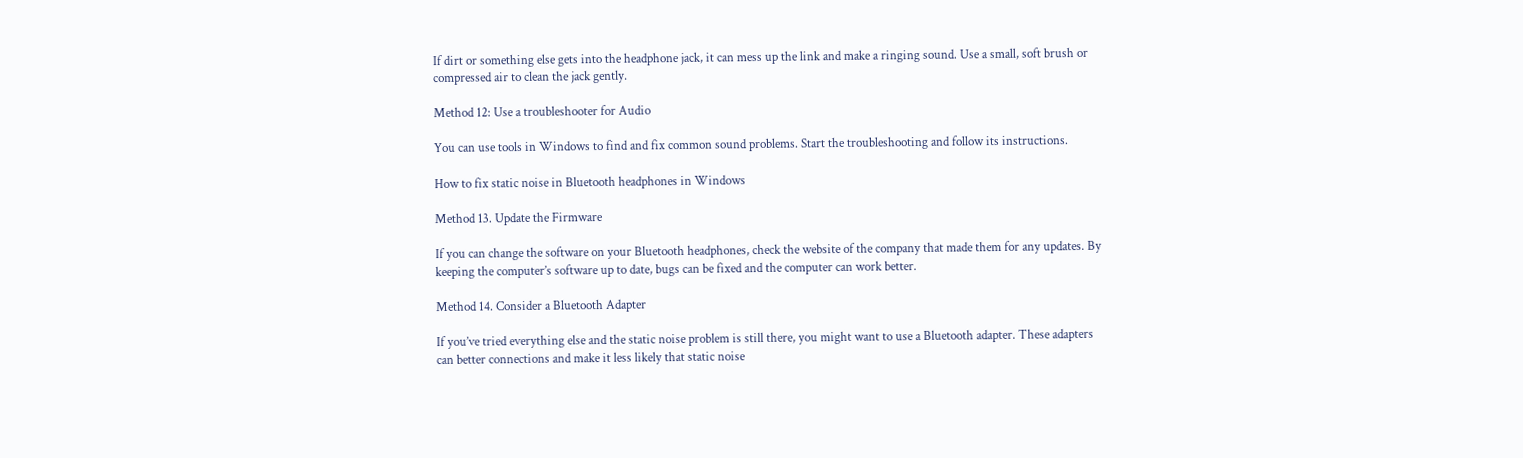If dirt or something else gets into the headphone jack, it can mess up the link and make a ringing sound. Use a small, soft brush or compressed air to clean the jack gently.

Method 12: Use a troubleshooter for Audio

You can use tools in Windows to find and fix common sound problems. Start the troubleshooting and follow its instructions.

How to fix static noise in Bluetooth headphones in Windows

Method 13. Update the Firmware

If you can change the software on your Bluetooth headphones, check the website of the company that made them for any updates. By keeping the computer’s software up to date, bugs can be fixed and the computer can work better.

Method 14. Consider a Bluetooth Adapter

If you’ve tried everything else and the static noise problem is still there, you might want to use a Bluetooth adapter. These adapters can better connections and make it less likely that static noise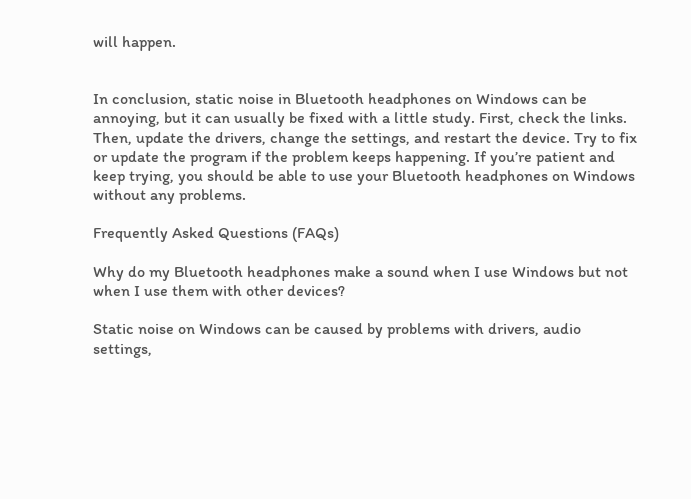will happen.


In conclusion, static noise in Bluetooth headphones on Windows can be annoying, but it can usually be fixed with a little study. First, check the links. Then, update the drivers, change the settings, and restart the device. Try to fix or update the program if the problem keeps happening. If you’re patient and keep trying, you should be able to use your Bluetooth headphones on Windows without any problems.

Frequently Asked Questions (FAQs)

Why do my Bluetooth headphones make a sound when I use Windows but not when I use them with other devices?

Static noise on Windows can be caused by problems with drivers, audio settings,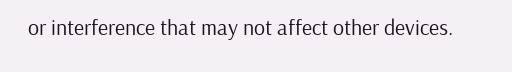or interference that may not affect other devices.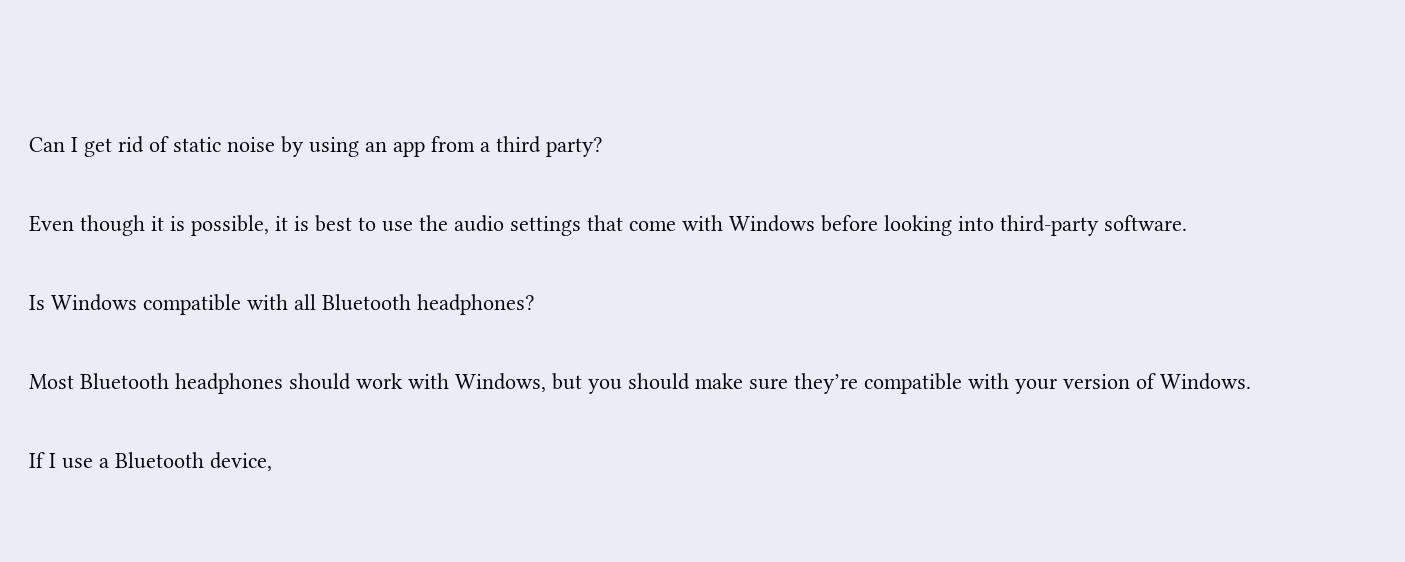Can I get rid of static noise by using an app from a third party?

Even though it is possible, it is best to use the audio settings that come with Windows before looking into third-party software.

Is Windows compatible with all Bluetooth headphones?

Most Bluetooth headphones should work with Windows, but you should make sure they’re compatible with your version of Windows.

If I use a Bluetooth device,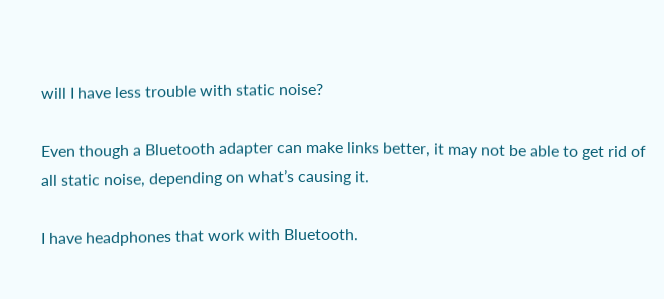will I have less trouble with static noise?

Even though a Bluetooth adapter can make links better, it may not be able to get rid of all static noise, depending on what’s causing it.

I have headphones that work with Bluetooth.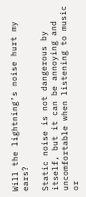Will the lightning’s noise hurt my ears?

Static noise is not dangerous by itself, but it can be annoying and uncomfortable when listening to music or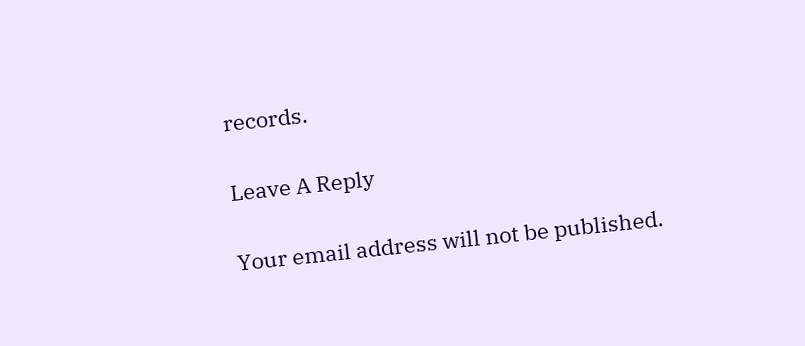records.

Leave A Reply

Your email address will not be published.